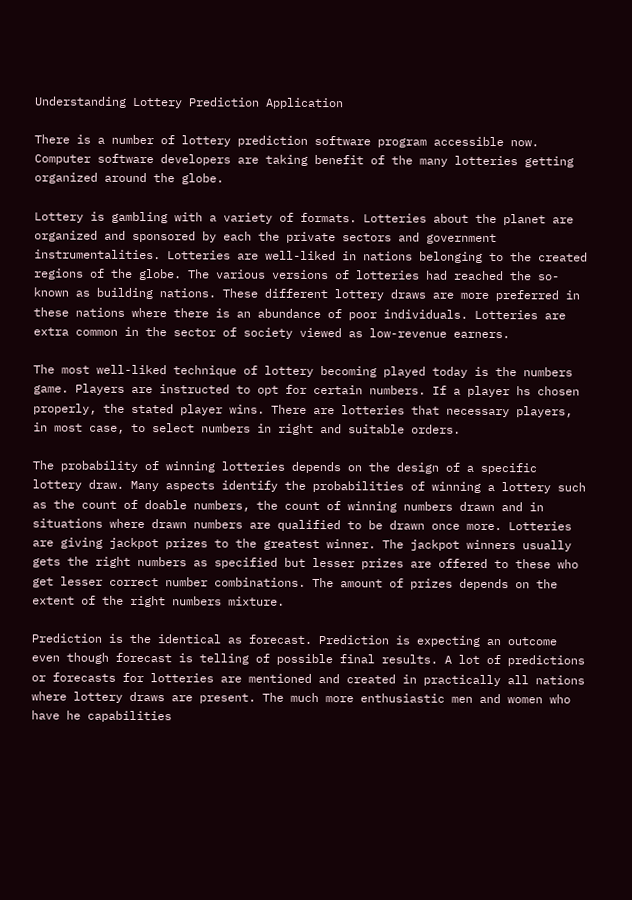Understanding Lottery Prediction Application

There is a number of lottery prediction software program accessible now. Computer software developers are taking benefit of the many lotteries getting organized around the globe.

Lottery is gambling with a variety of formats. Lotteries about the planet are organized and sponsored by each the private sectors and government instrumentalities. Lotteries are well-liked in nations belonging to the created regions of the globe. The various versions of lotteries had reached the so-known as building nations. These different lottery draws are more preferred in these nations where there is an abundance of poor individuals. Lotteries are extra common in the sector of society viewed as low-revenue earners.

The most well-liked technique of lottery becoming played today is the numbers game. Players are instructed to opt for certain numbers. If a player hs chosen properly, the stated player wins. There are lotteries that necessary players, in most case, to select numbers in right and suitable orders.

The probability of winning lotteries depends on the design of a specific lottery draw. Many aspects identify the probabilities of winning a lottery such as the count of doable numbers, the count of winning numbers drawn and in situations where drawn numbers are qualified to be drawn once more. Lotteries are giving jackpot prizes to the greatest winner. The jackpot winners usually gets the right numbers as specified but lesser prizes are offered to these who get lesser correct number combinations. The amount of prizes depends on the extent of the right numbers mixture.

Prediction is the identical as forecast. Prediction is expecting an outcome even though forecast is telling of possible final results. A lot of predictions or forecasts for lotteries are mentioned and created in practically all nations where lottery draws are present. The much more enthusiastic men and women who have he capabilities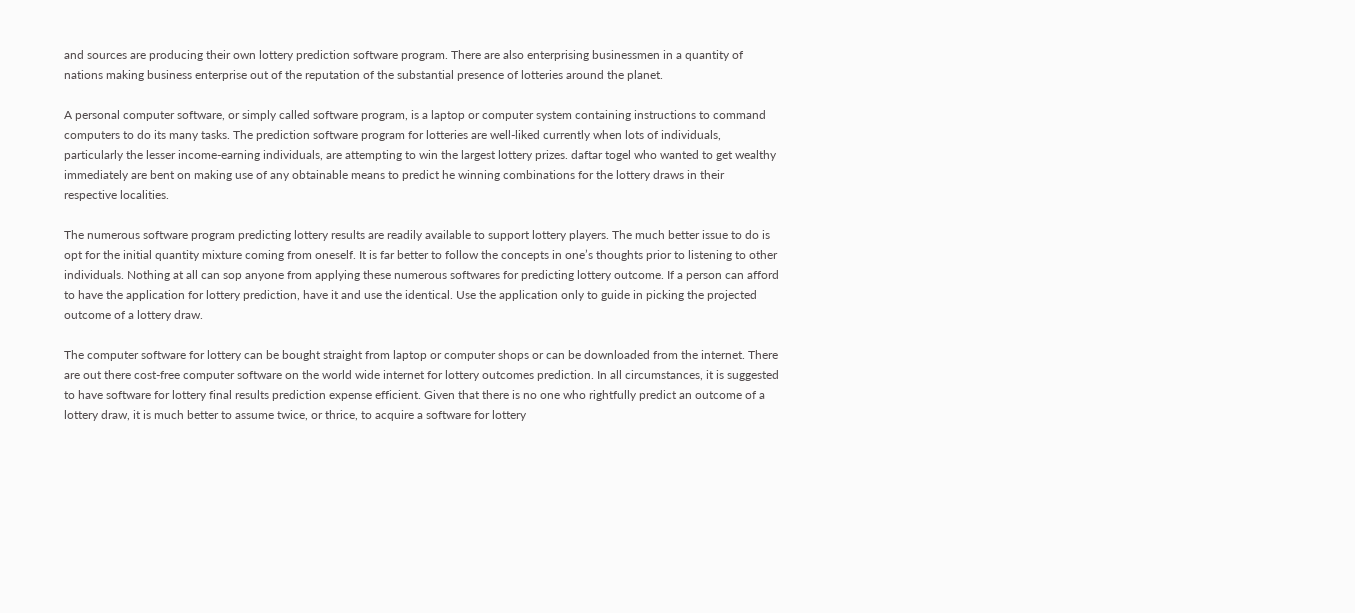and sources are producing their own lottery prediction software program. There are also enterprising businessmen in a quantity of nations making business enterprise out of the reputation of the substantial presence of lotteries around the planet.

A personal computer software, or simply called software program, is a laptop or computer system containing instructions to command computers to do its many tasks. The prediction software program for lotteries are well-liked currently when lots of individuals, particularly the lesser income-earning individuals, are attempting to win the largest lottery prizes. daftar togel who wanted to get wealthy immediately are bent on making use of any obtainable means to predict he winning combinations for the lottery draws in their respective localities.

The numerous software program predicting lottery results are readily available to support lottery players. The much better issue to do is opt for the initial quantity mixture coming from oneself. It is far better to follow the concepts in one’s thoughts prior to listening to other individuals. Nothing at all can sop anyone from applying these numerous softwares for predicting lottery outcome. If a person can afford to have the application for lottery prediction, have it and use the identical. Use the application only to guide in picking the projected outcome of a lottery draw.

The computer software for lottery can be bought straight from laptop or computer shops or can be downloaded from the internet. There are out there cost-free computer software on the world wide internet for lottery outcomes prediction. In all circumstances, it is suggested to have software for lottery final results prediction expense efficient. Given that there is no one who rightfully predict an outcome of a lottery draw, it is much better to assume twice, or thrice, to acquire a software for lottery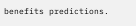benefits predictions.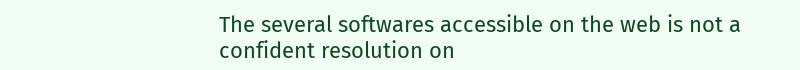The several softwares accessible on the web is not a confident resolution on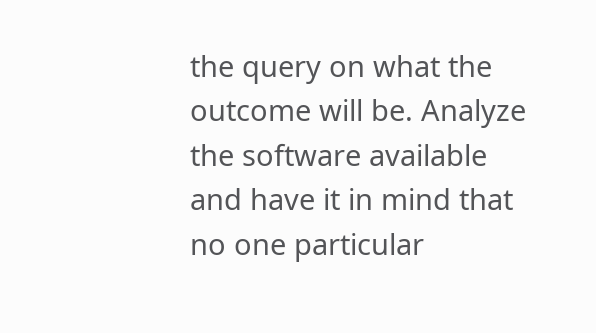the query on what the outcome will be. Analyze the software available and have it in mind that no one particular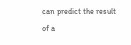can predict the result of a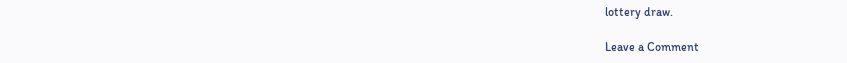lottery draw.

Leave a Comment